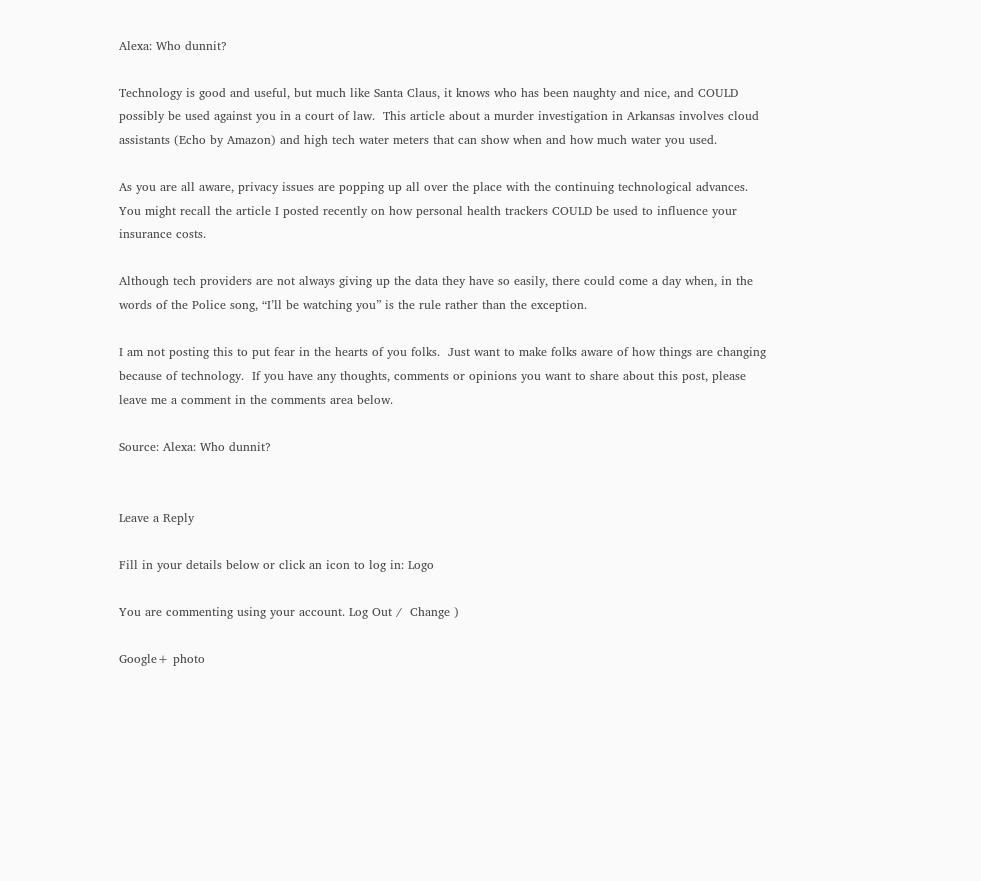Alexa: Who dunnit?

Technology is good and useful, but much like Santa Claus, it knows who has been naughty and nice, and COULD possibly be used against you in a court of law.  This article about a murder investigation in Arkansas involves cloud assistants (Echo by Amazon) and high tech water meters that can show when and how much water you used.

As you are all aware, privacy issues are popping up all over the place with the continuing technological advances.  You might recall the article I posted recently on how personal health trackers COULD be used to influence your insurance costs.

Although tech providers are not always giving up the data they have so easily, there could come a day when, in the words of the Police song, “I’ll be watching you” is the rule rather than the exception.

I am not posting this to put fear in the hearts of you folks.  Just want to make folks aware of how things are changing because of technology.  If you have any thoughts, comments or opinions you want to share about this post, please leave me a comment in the comments area below.

Source: Alexa: Who dunnit?


Leave a Reply

Fill in your details below or click an icon to log in: Logo

You are commenting using your account. Log Out /  Change )

Google+ photo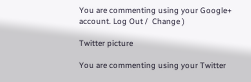You are commenting using your Google+ account. Log Out /  Change )

Twitter picture

You are commenting using your Twitter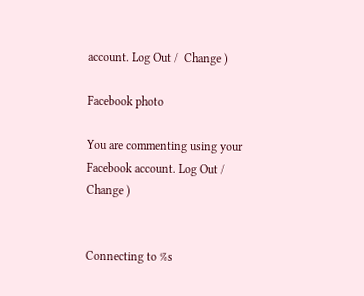account. Log Out /  Change )

Facebook photo

You are commenting using your Facebook account. Log Out /  Change )


Connecting to %s